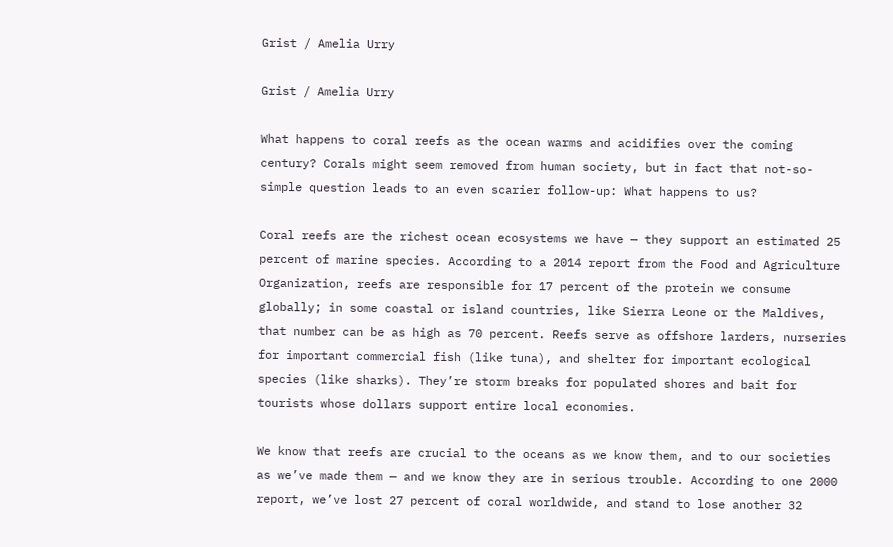Grist / Amelia Urry

Grist / Amelia Urry

What happens to coral reefs as the ocean warms and acidifies over the coming century? Corals might seem removed from human society, but in fact that not-so-simple question leads to an even scarier follow-up: What happens to us?

Coral reefs are the richest ocean ecosystems we have — they support an estimated 25 percent of marine species. According to a 2014 report from the Food and Agriculture Organization, reefs are responsible for 17 percent of the protein we consume globally; in some coastal or island countries, like Sierra Leone or the Maldives, that number can be as high as 70 percent. Reefs serve as offshore larders, nurseries for important commercial fish (like tuna), and shelter for important ecological species (like sharks). They’re storm breaks for populated shores and bait for tourists whose dollars support entire local economies.

We know that reefs are crucial to the oceans as we know them, and to our societies as we’ve made them — and we know they are in serious trouble. According to one 2000 report, we’ve lost 27 percent of coral worldwide, and stand to lose another 32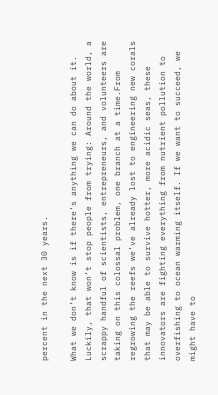percent in the next 30 years.

What we don’t know is if there’s anything we can do about it. Luckily, that won’t stop people from trying: Around the world, a scrappy handful of scientists, entrepreneurs, and volunteers are taking on this colossal problem, one branch at a time.From regrowing the reefs we’ve already lost to engineering new corals that may be able to survive hotter, more acidic seas, these innovators are fighting everything from nutrient pollution to overfishing to ocean warming itself. If we want to succeed, we might have to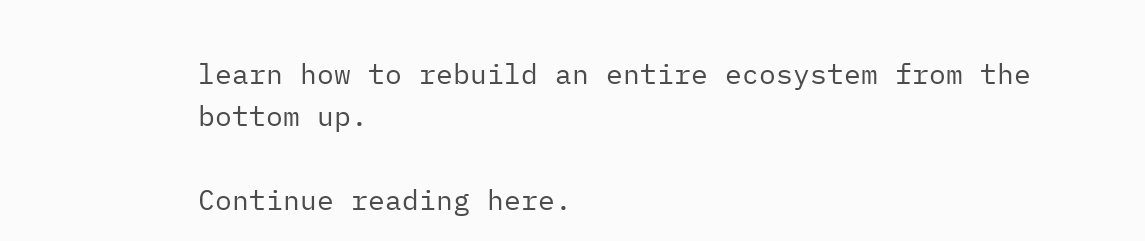learn how to rebuild an entire ecosystem from the bottom up.

Continue reading here.